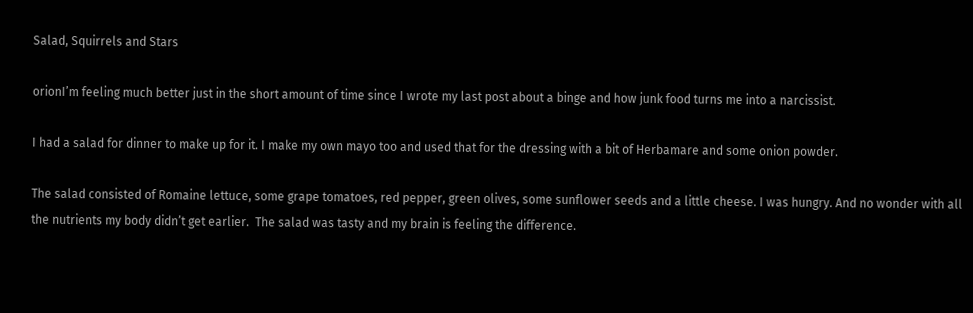Salad, Squirrels and Stars

orionI’m feeling much better just in the short amount of time since I wrote my last post about a binge and how junk food turns me into a narcissist.

I had a salad for dinner to make up for it. I make my own mayo too and used that for the dressing with a bit of Herbamare and some onion powder.

The salad consisted of Romaine lettuce, some grape tomatoes, red pepper, green olives, some sunflower seeds and a little cheese. I was hungry. And no wonder with all the nutrients my body didn’t get earlier.  The salad was tasty and my brain is feeling the difference.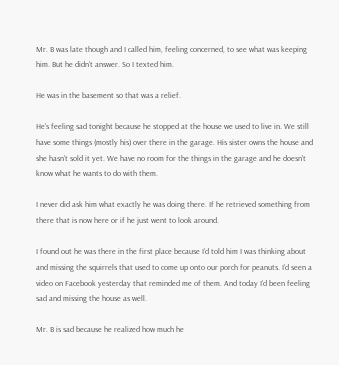Mr. B was late though and I called him, feeling concerned, to see what was keeping him. But he didn’t answer. So I texted him.

He was in the basement so that was a relief.

He’s feeling sad tonight because he stopped at the house we used to live in. We still have some things (mostly his) over there in the garage. His sister owns the house and she hasn’t sold it yet. We have no room for the things in the garage and he doesn’t know what he wants to do with them.

I never did ask him what exactly he was doing there. If he retrieved something from there that is now here or if he just went to look around.

I found out he was there in the first place because I’d told him I was thinking about and missing the squirrels that used to come up onto our porch for peanuts. I’d seen a video on Facebook yesterday that reminded me of them. And today I’d been feeling sad and missing the house as well.

Mr. B is sad because he realized how much he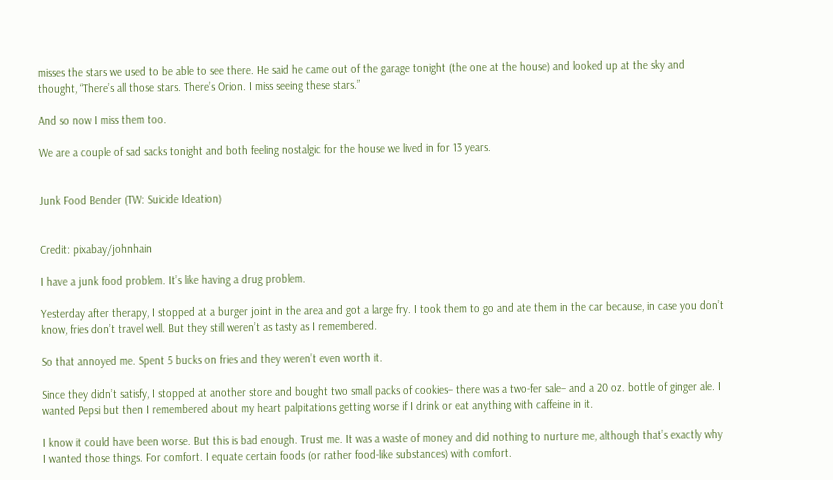misses the stars we used to be able to see there. He said he came out of the garage tonight (the one at the house) and looked up at the sky and thought, “There’s all those stars. There’s Orion. I miss seeing these stars.”

And so now I miss them too.

We are a couple of sad sacks tonight and both feeling nostalgic for the house we lived in for 13 years.


Junk Food Bender (TW: Suicide Ideation)


Credit: pixabay/johnhain

I have a junk food problem. It’s like having a drug problem.

Yesterday after therapy, I stopped at a burger joint in the area and got a large fry. I took them to go and ate them in the car because, in case you don’t know, fries don’t travel well. But they still weren’t as tasty as I remembered.

So that annoyed me. Spent 5 bucks on fries and they weren’t even worth it.

Since they didn’t satisfy, I stopped at another store and bought two small packs of cookies– there was a two-fer sale– and a 20 oz. bottle of ginger ale. I wanted Pepsi but then I remembered about my heart palpitations getting worse if I drink or eat anything with caffeine in it.

I know it could have been worse. But this is bad enough. Trust me. It was a waste of money and did nothing to nurture me, although that’s exactly why I wanted those things. For comfort. I equate certain foods (or rather food-like substances) with comfort.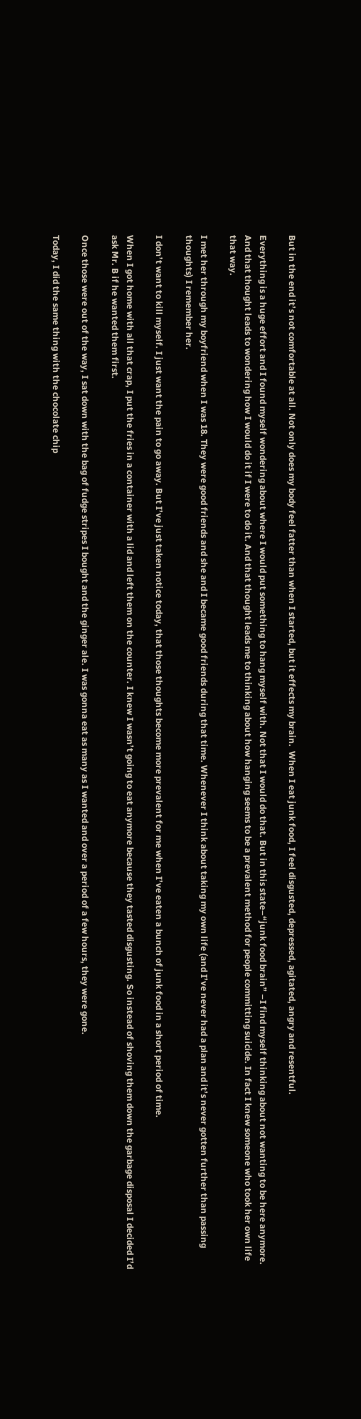But in the end it’s not comfortable at all. Not only does my body feel fatter than when I started, but it effects my brain.  When I eat junk food, I feel disgusted, depressed, agitated, angry and resentful.

Everything is a huge effort and I found myself wondering about where I would put something to hang myself with. Not that I would do that. But in this state–“junk food brain” –I find myself thinking about not wanting to be here anymore. And that thought leads to wondering how I would do it if I were to do it. And that thought leads me to thinking about how hanging seems to be a prevalent method for people committing suicide. In fact I knew someone who took her own life that way.

I met her through my boyfriend when I was 18. They were good friends and she and I became good friends during that time. Whenever I think about taking my own life (and I’ve never had a plan and it’s never gotten further than passing thoughts) I remember her.

I don’t want to kill myself. I just want the pain to go away. But I’ve just taken notice today, that those thoughts become more prevalent for me when I’ve eaten a bunch of junk food in a short period of time.

When I got home with all that crap, I put the fries in a container with a lid and left them on the counter. I knew I wasn’t going to eat anymore because they tasted disgusting. So instead of shoving them down the garbage disposal I decided I’d ask Mr. B if he wanted them first.

Once those were out of the way, I sat down with the bag of fudge stripes I bought and the ginger ale. I was gonna eat as many as I wanted and over a period of a few hours, they were gone.

Today, I did the same thing with the chocolate chip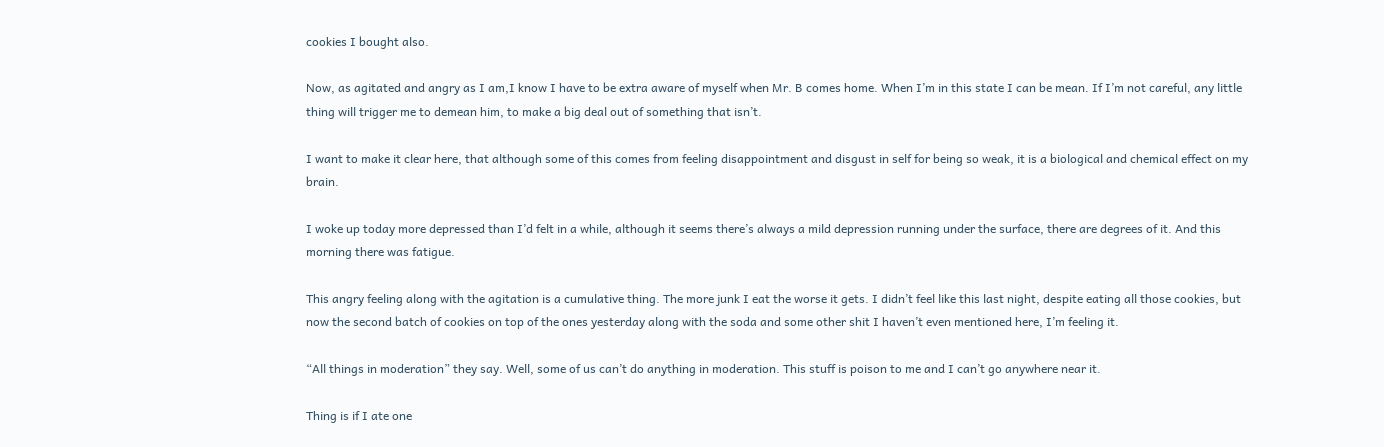cookies I bought also.

Now, as agitated and angry as I am,I know I have to be extra aware of myself when Mr. B comes home. When I’m in this state I can be mean. If I’m not careful, any little thing will trigger me to demean him, to make a big deal out of something that isn’t.

I want to make it clear here, that although some of this comes from feeling disappointment and disgust in self for being so weak, it is a biological and chemical effect on my brain.

I woke up today more depressed than I’d felt in a while, although it seems there’s always a mild depression running under the surface, there are degrees of it. And this morning there was fatigue.

This angry feeling along with the agitation is a cumulative thing. The more junk I eat the worse it gets. I didn’t feel like this last night, despite eating all those cookies, but now the second batch of cookies on top of the ones yesterday along with the soda and some other shit I haven’t even mentioned here, I’m feeling it.

“All things in moderation” they say. Well, some of us can’t do anything in moderation. This stuff is poison to me and I can’t go anywhere near it.

Thing is if I ate one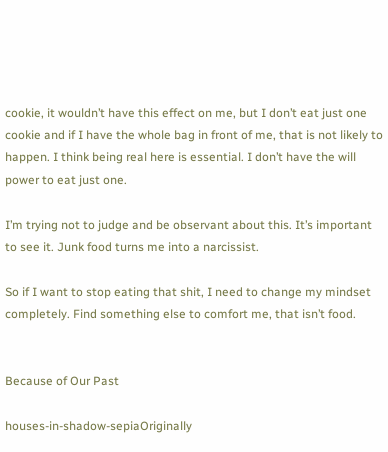cookie, it wouldn’t have this effect on me, but I don’t eat just one cookie and if I have the whole bag in front of me, that is not likely to happen. I think being real here is essential. I don’t have the will power to eat just one.

I’m trying not to judge and be observant about this. It’s important to see it. Junk food turns me into a narcissist.

So if I want to stop eating that shit, I need to change my mindset completely. Find something else to comfort me, that isn’t food.


Because of Our Past

houses-in-shadow-sepiaOriginally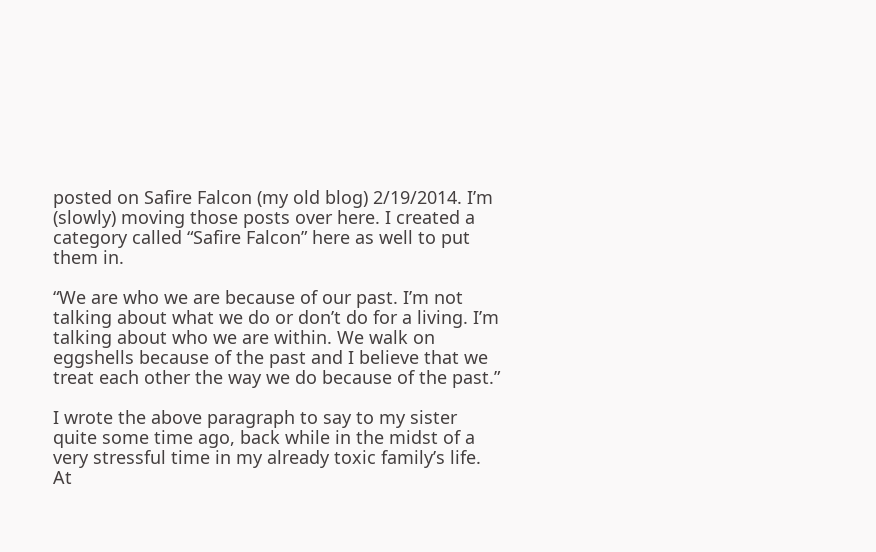posted on Safire Falcon (my old blog) 2/19/2014. I’m (slowly) moving those posts over here. I created a category called “Safire Falcon” here as well to put them in.

“We are who we are because of our past. I’m not talking about what we do or don’t do for a living. I’m talking about who we are within. We walk on eggshells because of the past and I believe that we treat each other the way we do because of the past.”

I wrote the above paragraph to say to my sister quite some time ago, back while in the midst of a very stressful time in my already toxic family’s life. At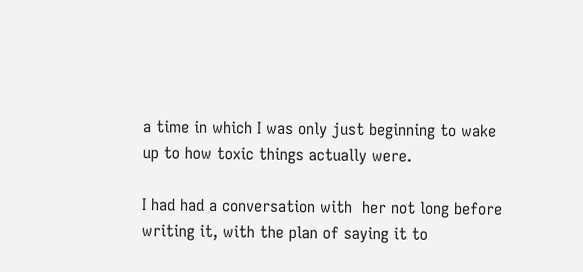a time in which I was only just beginning to wake up to how toxic things actually were.

I had had a conversation with  her not long before writing it, with the plan of saying it to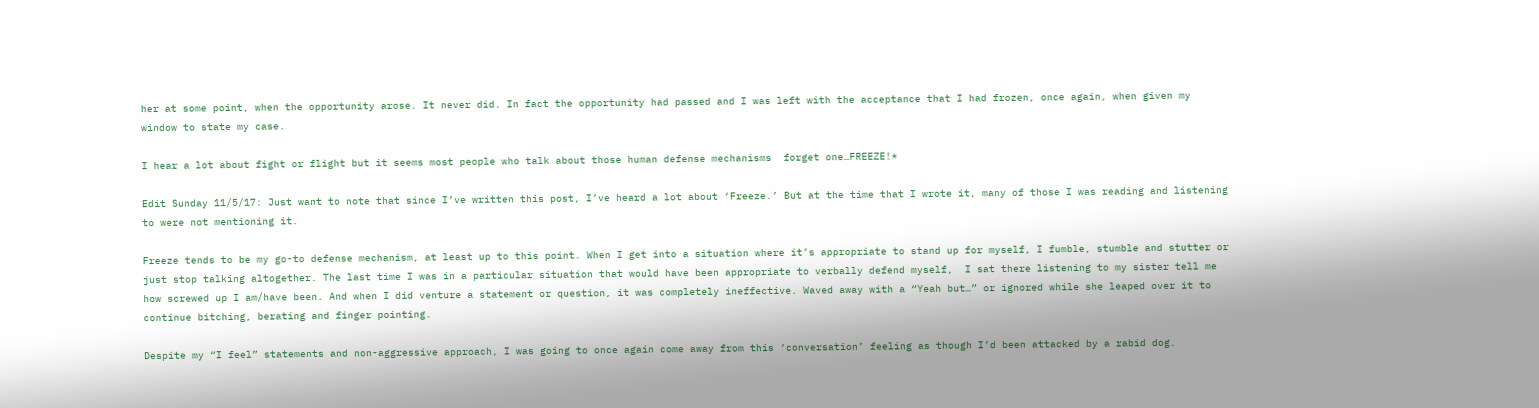her at some point, when the opportunity arose. It never did. In fact the opportunity had passed and I was left with the acceptance that I had frozen, once again, when given my window to state my case.

I hear a lot about fight or flight but it seems most people who talk about those human defense mechanisms  forget one…FREEZE!*

Edit Sunday 11/5/17: Just want to note that since I’ve written this post, I’ve heard a lot about ‘Freeze.’ But at the time that I wrote it, many of those I was reading and listening to were not mentioning it.

Freeze tends to be my go-to defense mechanism, at least up to this point. When I get into a situation where it’s appropriate to stand up for myself, I fumble, stumble and stutter or just stop talking altogether. The last time I was in a particular situation that would have been appropriate to verbally defend myself,  I sat there listening to my sister tell me how screwed up I am/have been. And when I did venture a statement or question, it was completely ineffective. Waved away with a “Yeah but…” or ignored while she leaped over it to continue bitching, berating and finger pointing.

Despite my “I feel” statements and non-aggressive approach, I was going to once again come away from this ‘conversation’ feeling as though I’d been attacked by a rabid dog.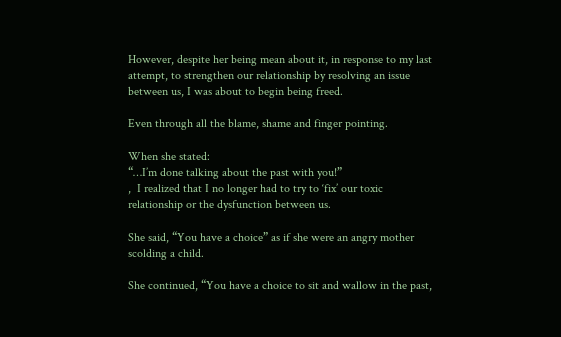However, despite her being mean about it, in response to my last attempt, to strengthen our relationship by resolving an issue between us, I was about to begin being freed.

Even through all the blame, shame and finger pointing.

When she stated:
“…I’m done talking about the past with you!”
,  I realized that I no longer had to try to ‘fix’ our toxic relationship or the dysfunction between us.

She said, “You have a choice” as if she were an angry mother scolding a child.

She continued, “You have a choice to sit and wallow in the past,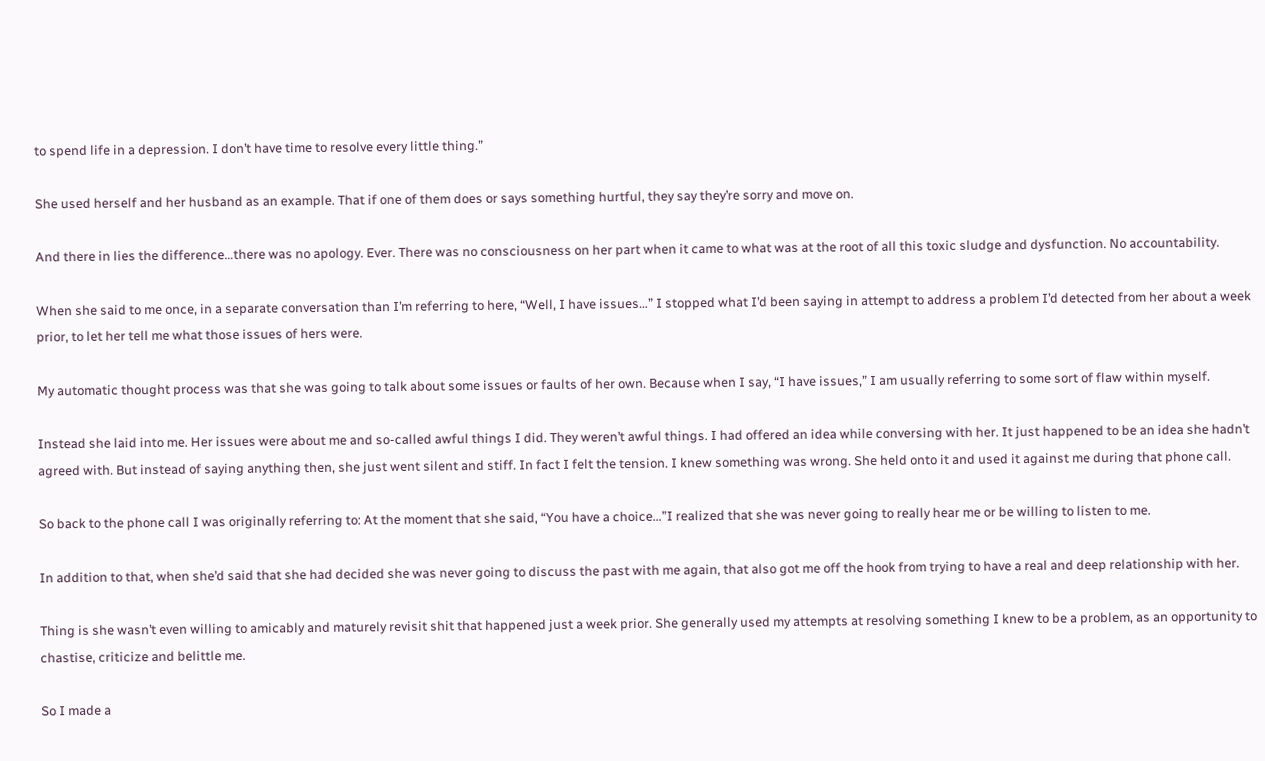to spend life in a depression. I don’t have time to resolve every little thing.”

She used herself and her husband as an example. That if one of them does or says something hurtful, they say they’re sorry and move on.

And there in lies the difference…there was no apology. Ever. There was no consciousness on her part when it came to what was at the root of all this toxic sludge and dysfunction. No accountability.

When she said to me once, in a separate conversation than I’m referring to here, “Well, I have issues…” I stopped what I’d been saying in attempt to address a problem I’d detected from her about a week prior, to let her tell me what those issues of hers were.

My automatic thought process was that she was going to talk about some issues or faults of her own. Because when I say, “I have issues,” I am usually referring to some sort of flaw within myself.

Instead she laid into me. Her issues were about me and so-called awful things I did. They weren’t awful things. I had offered an idea while conversing with her. It just happened to be an idea she hadn’t agreed with. But instead of saying anything then, she just went silent and stiff. In fact I felt the tension. I knew something was wrong. She held onto it and used it against me during that phone call.

So back to the phone call I was originally referring to: At the moment that she said, “You have a choice…”I realized that she was never going to really hear me or be willing to listen to me.

In addition to that, when she’d said that she had decided she was never going to discuss the past with me again, that also got me off the hook from trying to have a real and deep relationship with her.

Thing is she wasn’t even willing to amicably and maturely revisit shit that happened just a week prior. She generally used my attempts at resolving something I knew to be a problem, as an opportunity to chastise, criticize and belittle me.

So I made a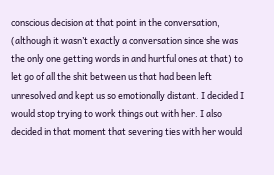conscious decision at that point in the conversation, (although it wasn’t exactly a conversation since she was the only one getting words in and hurtful ones at that) to let go of all the shit between us that had been left unresolved and kept us so emotionally distant. I decided I would stop trying to work things out with her. I also decided in that moment that severing ties with her would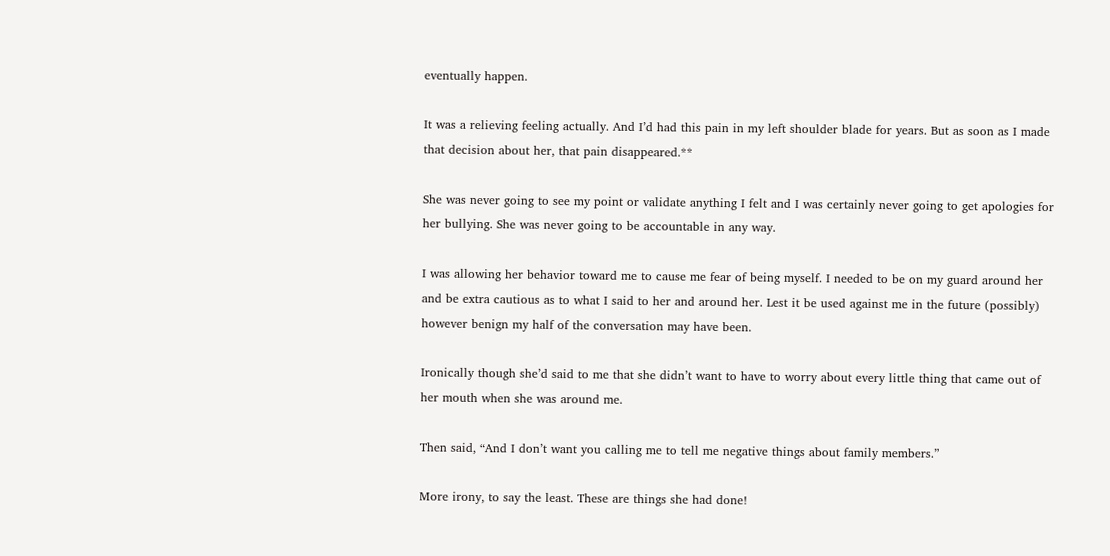eventually happen.

It was a relieving feeling actually. And I’d had this pain in my left shoulder blade for years. But as soon as I made that decision about her, that pain disappeared.**

She was never going to see my point or validate anything I felt and I was certainly never going to get apologies for her bullying. She was never going to be accountable in any way.

I was allowing her behavior toward me to cause me fear of being myself. I needed to be on my guard around her and be extra cautious as to what I said to her and around her. Lest it be used against me in the future (possibly) however benign my half of the conversation may have been.

Ironically though she’d said to me that she didn’t want to have to worry about every little thing that came out of her mouth when she was around me.

Then said, “And I don’t want you calling me to tell me negative things about family members.”

More irony, to say the least. These are things she had done!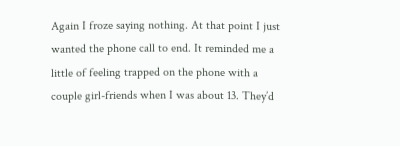Again I froze saying nothing. At that point I just wanted the phone call to end. It reminded me a little of feeling trapped on the phone with a couple girl-friends when I was about 13. They’d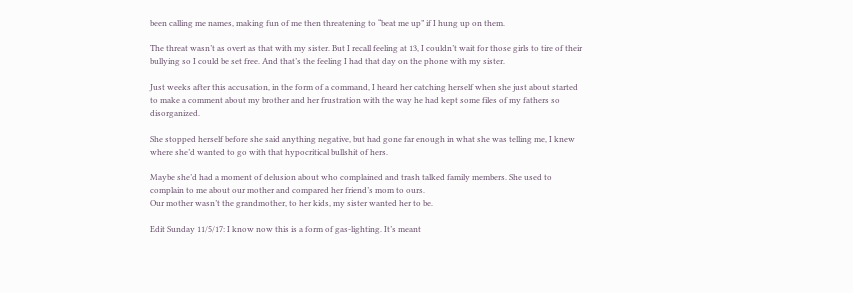been calling me names, making fun of me then threatening to “beat me up” if I hung up on them.

The threat wasn’t as overt as that with my sister. But I recall feeling at 13, I couldn’t wait for those girls to tire of their bullying so I could be set free. And that’s the feeling I had that day on the phone with my sister.

Just weeks after this accusation, in the form of a command, I heard her catching herself when she just about started to make a comment about my brother and her frustration with the way he had kept some files of my fathers so disorganized.

She stopped herself before she said anything negative, but had gone far enough in what she was telling me, I knew where she’d wanted to go with that hypocritical bullshit of hers.

Maybe she’d had a moment of delusion about who complained and trash talked family members. She used to complain to me about our mother and compared her friend’s mom to ours.
Our mother wasn’t the grandmother, to her kids, my sister wanted her to be.

Edit Sunday 11/5/17: I know now this is a form of gas-lighting. It’s meant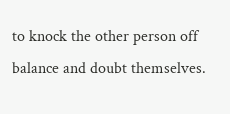to knock the other person off balance and doubt themselves.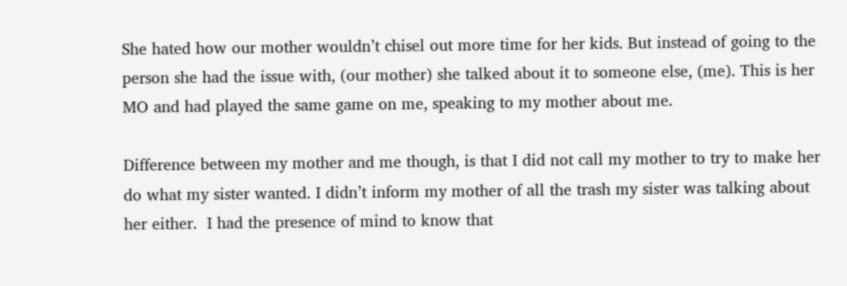She hated how our mother wouldn’t chisel out more time for her kids. But instead of going to the person she had the issue with, (our mother) she talked about it to someone else, (me). This is her MO and had played the same game on me, speaking to my mother about me.

Difference between my mother and me though, is that I did not call my mother to try to make her do what my sister wanted. I didn’t inform my mother of all the trash my sister was talking about her either.  I had the presence of mind to know that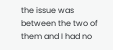the issue was between the two of them and I had no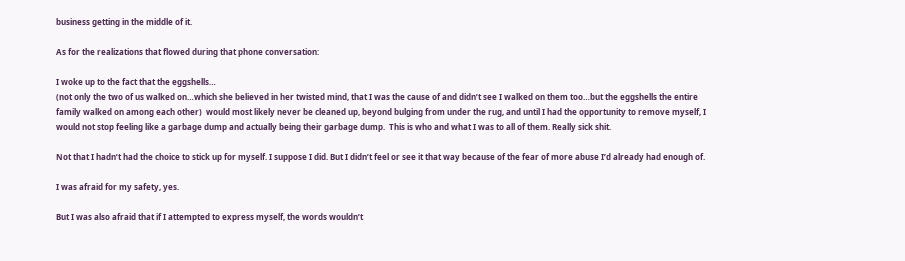business getting in the middle of it.

As for the realizations that flowed during that phone conversation:

I woke up to the fact that the eggshells…
(not only the two of us walked on…which she believed in her twisted mind, that I was the cause of and didn’t see I walked on them too…but the eggshells the entire family walked on among each other)  would most likely never be cleaned up, beyond bulging from under the rug, and until I had the opportunity to remove myself, I would not stop feeling like a garbage dump and actually being their garbage dump.  This is who and what I was to all of them. Really sick shit.

Not that I hadn’t had the choice to stick up for myself. I suppose I did. But I didn’t feel or see it that way because of the fear of more abuse I’d already had enough of.

I was afraid for my safety, yes.

But I was also afraid that if I attempted to express myself, the words wouldn’t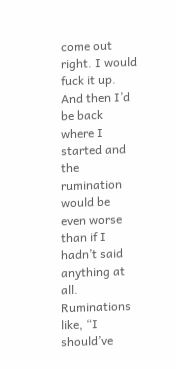come out right. I would fuck it up. And then I’d be back where I started and the rumination would be even worse than if I hadn’t said anything at all. Ruminations like, “I should’ve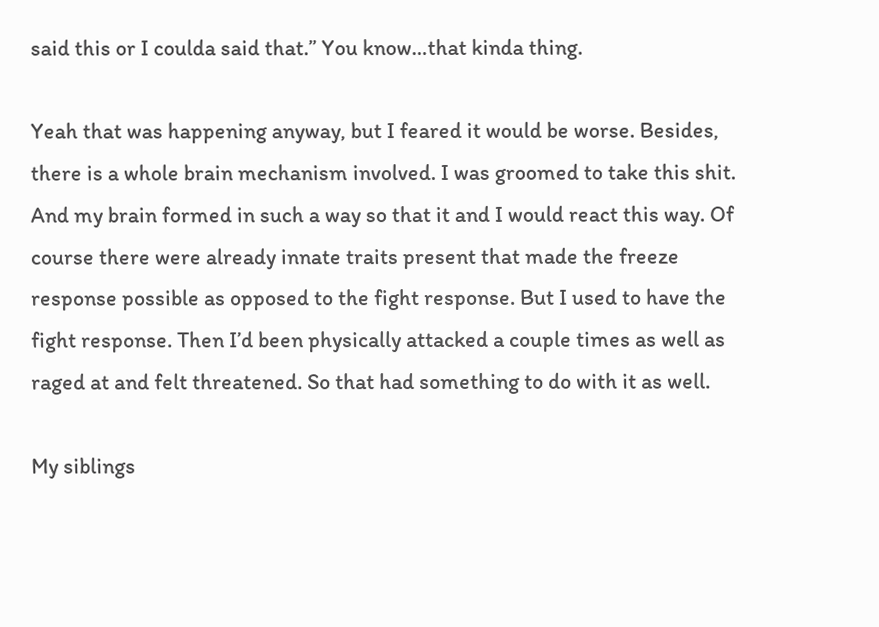said this or I coulda said that.” You know…that kinda thing.

Yeah that was happening anyway, but I feared it would be worse. Besides, there is a whole brain mechanism involved. I was groomed to take this shit. And my brain formed in such a way so that it and I would react this way. Of course there were already innate traits present that made the freeze response possible as opposed to the fight response. But I used to have the fight response. Then I’d been physically attacked a couple times as well as raged at and felt threatened. So that had something to do with it as well.

My siblings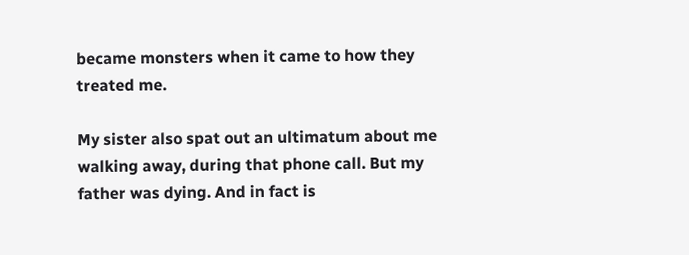became monsters when it came to how they treated me.

My sister also spat out an ultimatum about me walking away, during that phone call. But my father was dying. And in fact is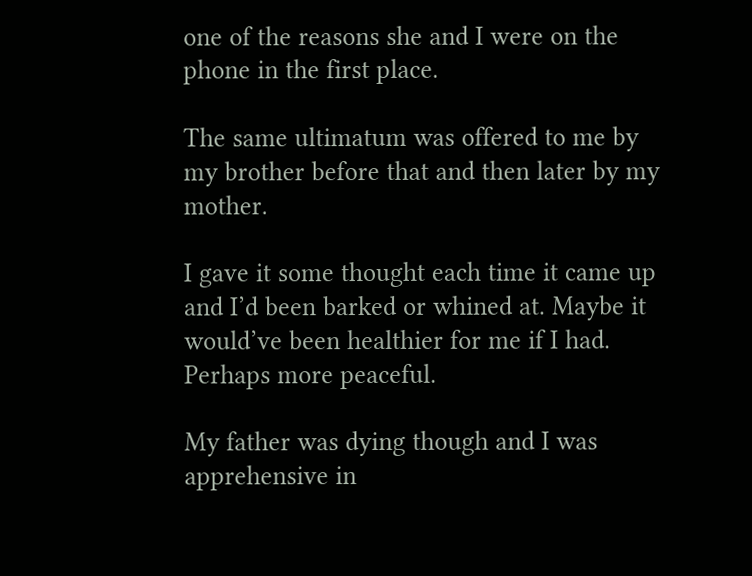one of the reasons she and I were on the phone in the first place.

The same ultimatum was offered to me by my brother before that and then later by my mother.

I gave it some thought each time it came up and I’d been barked or whined at. Maybe it would’ve been healthier for me if I had. Perhaps more peaceful.

My father was dying though and I was apprehensive in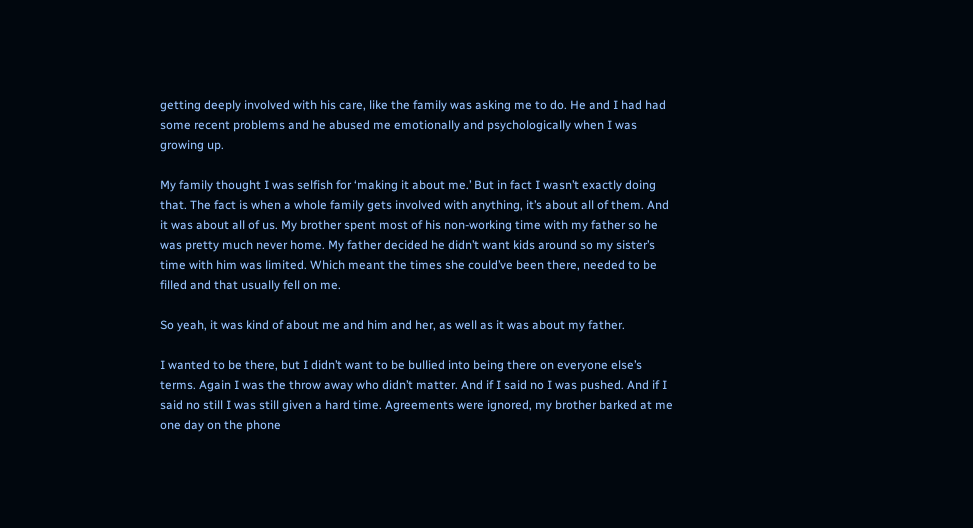getting deeply involved with his care, like the family was asking me to do. He and I had had some recent problems and he abused me emotionally and psychologically when I was growing up.

My family thought I was selfish for ‘making it about me.’ But in fact I wasn’t exactly doing that. The fact is when a whole family gets involved with anything, it’s about all of them. And it was about all of us. My brother spent most of his non-working time with my father so he was pretty much never home. My father decided he didn’t want kids around so my sister’s time with him was limited. Which meant the times she could’ve been there, needed to be filled and that usually fell on me.

So yeah, it was kind of about me and him and her, as well as it was about my father.

I wanted to be there, but I didn’t want to be bullied into being there on everyone else’s terms. Again I was the throw away who didn’t matter. And if I said no I was pushed. And if I said no still I was still given a hard time. Agreements were ignored, my brother barked at me one day on the phone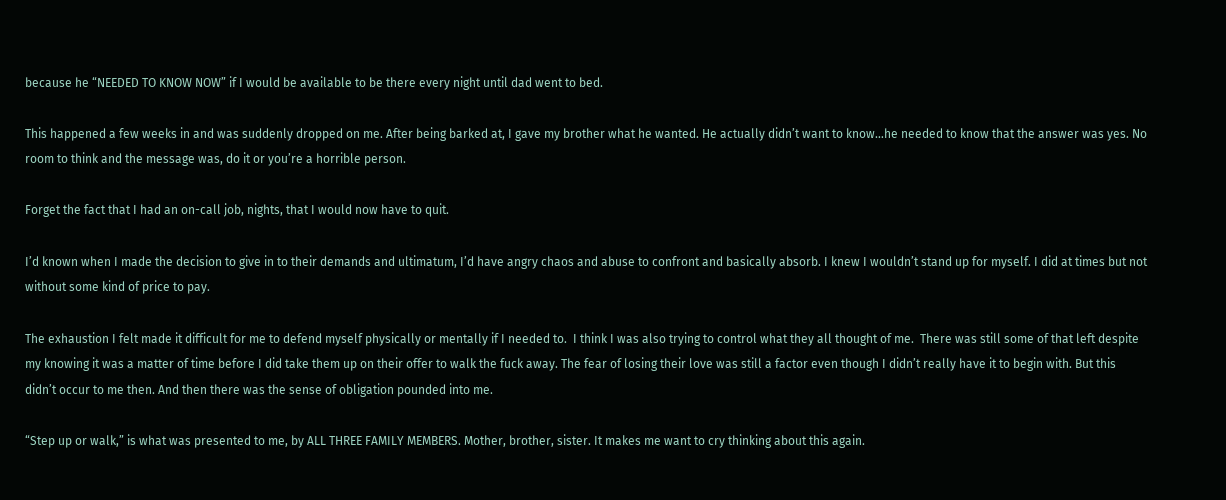because he “NEEDED TO KNOW NOW” if I would be available to be there every night until dad went to bed.

This happened a few weeks in and was suddenly dropped on me. After being barked at, I gave my brother what he wanted. He actually didn’t want to know…he needed to know that the answer was yes. No room to think and the message was, do it or you’re a horrible person.

Forget the fact that I had an on-call job, nights, that I would now have to quit.

I’d known when I made the decision to give in to their demands and ultimatum, I’d have angry chaos and abuse to confront and basically absorb. I knew I wouldn’t stand up for myself. I did at times but not without some kind of price to pay.

The exhaustion I felt made it difficult for me to defend myself physically or mentally if I needed to.  I think I was also trying to control what they all thought of me.  There was still some of that left despite my knowing it was a matter of time before I did take them up on their offer to walk the fuck away. The fear of losing their love was still a factor even though I didn’t really have it to begin with. But this didn’t occur to me then. And then there was the sense of obligation pounded into me.

“Step up or walk,” is what was presented to me, by ALL THREE FAMILY MEMBERS. Mother, brother, sister. It makes me want to cry thinking about this again.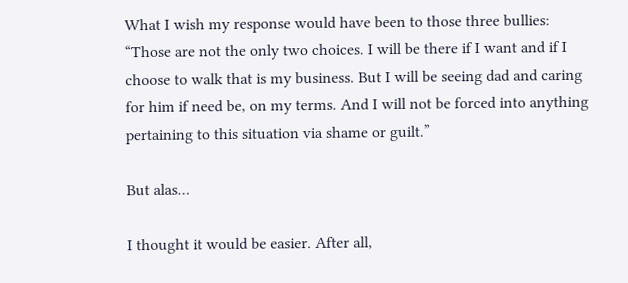What I wish my response would have been to those three bullies:
“Those are not the only two choices. I will be there if I want and if I choose to walk that is my business. But I will be seeing dad and caring for him if need be, on my terms. And I will not be forced into anything pertaining to this situation via shame or guilt.”

But alas…

I thought it would be easier. After all,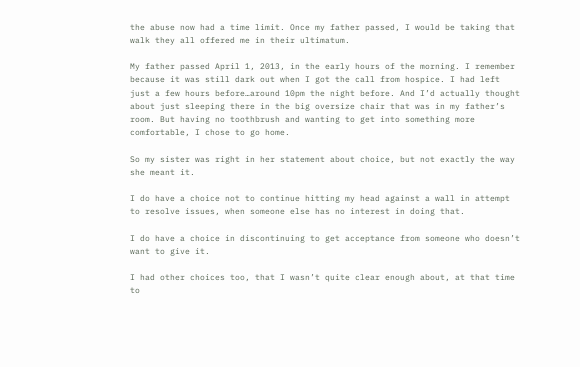the abuse now had a time limit. Once my father passed, I would be taking that walk they all offered me in their ultimatum.

My father passed April 1, 2013, in the early hours of the morning. I remember because it was still dark out when I got the call from hospice. I had left just a few hours before…around 10pm the night before. And I’d actually thought about just sleeping there in the big oversize chair that was in my father’s room. But having no toothbrush and wanting to get into something more comfortable, I chose to go home.

So my sister was right in her statement about choice, but not exactly the way she meant it.

I do have a choice not to continue hitting my head against a wall in attempt to resolve issues, when someone else has no interest in doing that.

I do have a choice in discontinuing to get acceptance from someone who doesn’t want to give it.

I had other choices too, that I wasn’t quite clear enough about, at that time to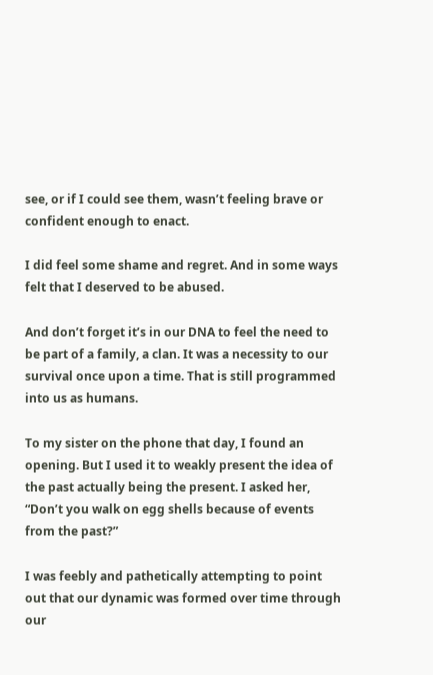see, or if I could see them, wasn’t feeling brave or confident enough to enact.

I did feel some shame and regret. And in some ways felt that I deserved to be abused.

And don’t forget it’s in our DNA to feel the need to be part of a family, a clan. It was a necessity to our survival once upon a time. That is still programmed into us as humans.

To my sister on the phone that day, I found an opening. But I used it to weakly present the idea of the past actually being the present. I asked her, “Don’t you walk on egg shells because of events from the past?”

I was feebly and pathetically attempting to point out that our dynamic was formed over time through our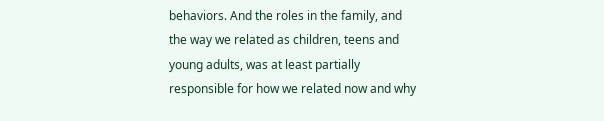behaviors. And the roles in the family, and the way we related as children, teens and young adults, was at least partially responsible for how we related now and why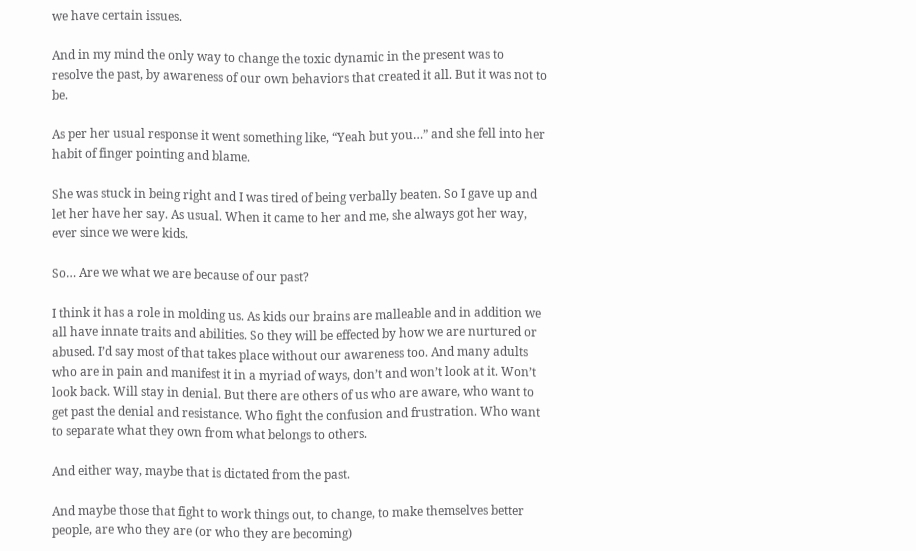we have certain issues.

And in my mind the only way to change the toxic dynamic in the present was to resolve the past, by awareness of our own behaviors that created it all. But it was not to be.

As per her usual response it went something like, “Yeah but you…” and she fell into her habit of finger pointing and blame.

She was stuck in being right and I was tired of being verbally beaten. So I gave up and let her have her say. As usual. When it came to her and me, she always got her way, ever since we were kids.

So… Are we what we are because of our past?

I think it has a role in molding us. As kids our brains are malleable and in addition we all have innate traits and abilities. So they will be effected by how we are nurtured or abused. I’d say most of that takes place without our awareness too. And many adults who are in pain and manifest it in a myriad of ways, don’t and won’t look at it. Won’t look back. Will stay in denial. But there are others of us who are aware, who want to get past the denial and resistance. Who fight the confusion and frustration. Who want to separate what they own from what belongs to others.

And either way, maybe that is dictated from the past.

And maybe those that fight to work things out, to change, to make themselves better people, are who they are (or who they are becoming)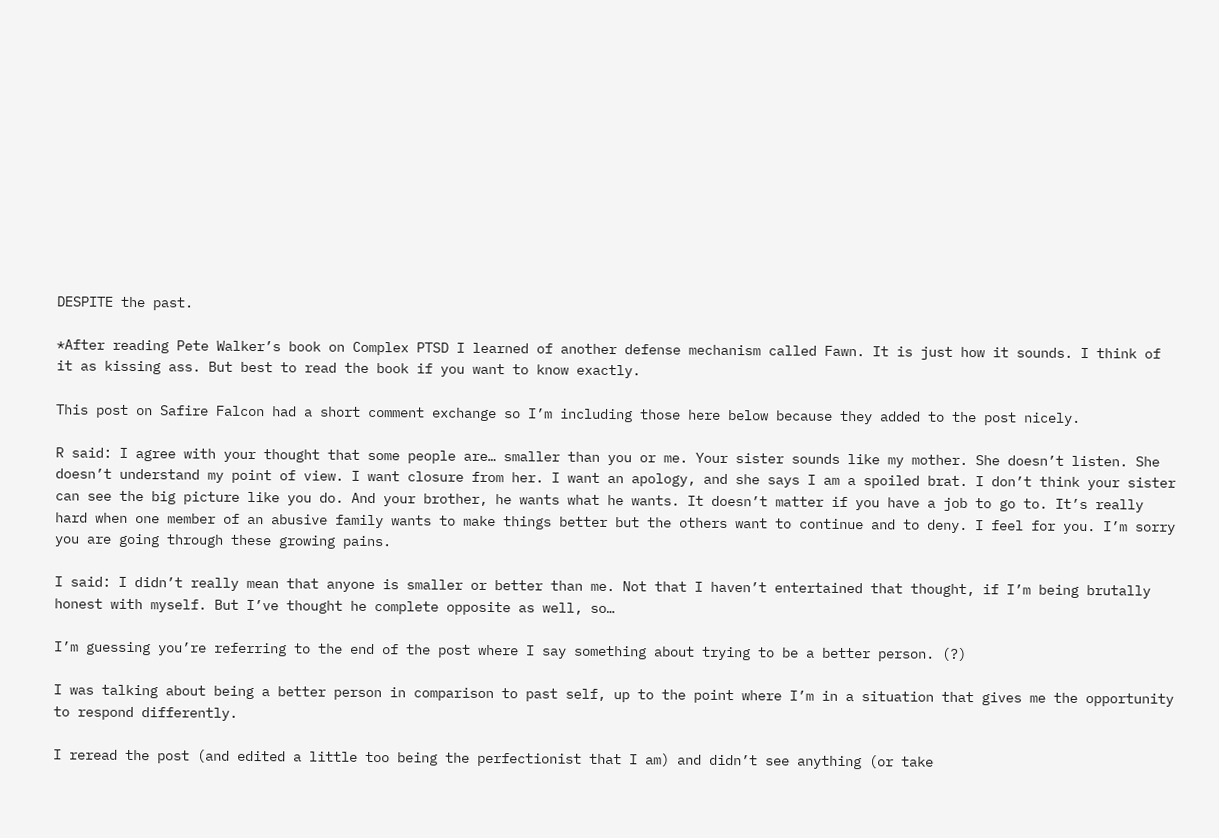DESPITE the past.

*After reading Pete Walker’s book on Complex PTSD I learned of another defense mechanism called Fawn. It is just how it sounds. I think of it as kissing ass. But best to read the book if you want to know exactly.

This post on Safire Falcon had a short comment exchange so I’m including those here below because they added to the post nicely.

R said: I agree with your thought that some people are… smaller than you or me. Your sister sounds like my mother. She doesn’t listen. She doesn’t understand my point of view. I want closure from her. I want an apology, and she says I am a spoiled brat. I don’t think your sister can see the big picture like you do. And your brother, he wants what he wants. It doesn’t matter if you have a job to go to. It’s really hard when one member of an abusive family wants to make things better but the others want to continue and to deny. I feel for you. I’m sorry you are going through these growing pains.

I said: I didn’t really mean that anyone is smaller or better than me. Not that I haven’t entertained that thought, if I’m being brutally honest with myself. But I’ve thought he complete opposite as well, so…

I’m guessing you’re referring to the end of the post where I say something about trying to be a better person. (?)

I was talking about being a better person in comparison to past self, up to the point where I’m in a situation that gives me the opportunity to respond differently.

I reread the post (and edited a little too being the perfectionist that I am) and didn’t see anything (or take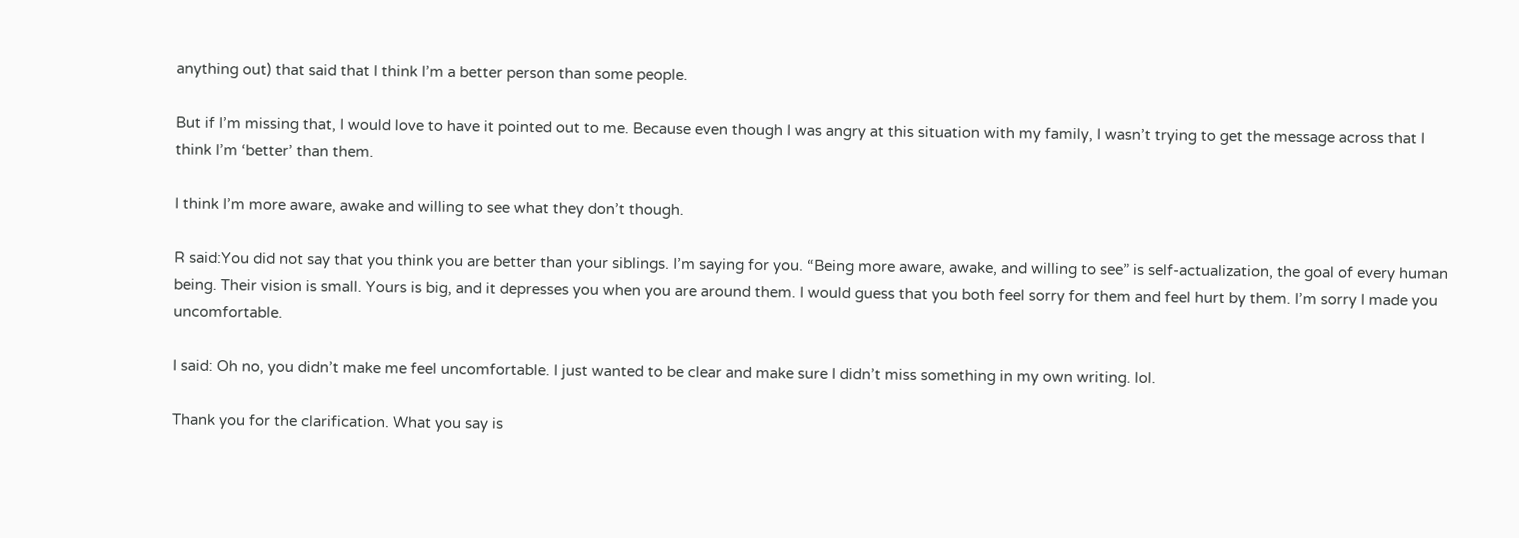anything out) that said that I think I’m a better person than some people.

But if I’m missing that, I would love to have it pointed out to me. Because even though I was angry at this situation with my family, I wasn’t trying to get the message across that I think I’m ‘better’ than them.

I think I’m more aware, awake and willing to see what they don’t though.

R said:You did not say that you think you are better than your siblings. I’m saying for you. “Being more aware, awake, and willing to see” is self-actualization, the goal of every human being. Their vision is small. Yours is big, and it depresses you when you are around them. I would guess that you both feel sorry for them and feel hurt by them. I’m sorry I made you uncomfortable.

I said: Oh no, you didn’t make me feel uncomfortable. I just wanted to be clear and make sure I didn’t miss something in my own writing. lol.

Thank you for the clarification. What you say is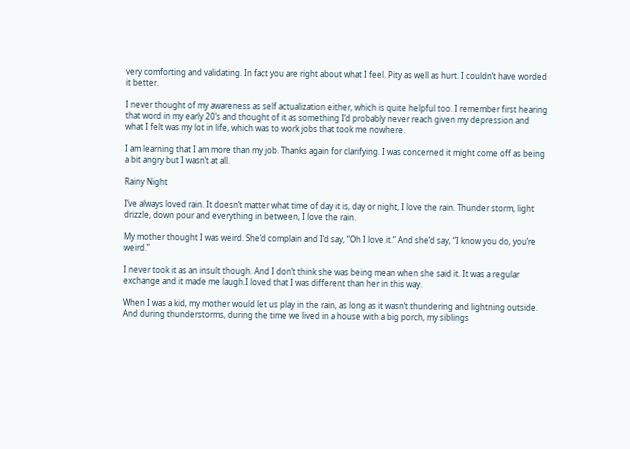very comforting and validating. In fact you are right about what I feel. Pity as well as hurt. I couldn’t have worded it better.

I never thought of my awareness as self actualization either, which is quite helpful too. I remember first hearing that word in my early 20’s and thought of it as something I’d probably never reach given my depression and what I felt was my lot in life, which was to work jobs that took me nowhere.

I am learning that I am more than my job. Thanks again for clarifying. I was concerned it might come off as being a bit angry but I wasn’t at all.

Rainy Night

I’ve always loved rain. It doesn’t matter what time of day it is, day or night, I love the rain. Thunder storm, light drizzle, down pour and everything in between, I love the rain.

My mother thought I was weird. She’d complain and I’d say, “Oh I love it.” And she’d say, “I know you do, you’re weird.”

I never took it as an insult though. And I don’t think she was being mean when she said it. It was a regular exchange and it made me laugh.I loved that I was different than her in this way.

When I was a kid, my mother would let us play in the rain, as long as it wasn’t thundering and lightning outside. And during thunderstorms, during the time we lived in a house with a big porch, my siblings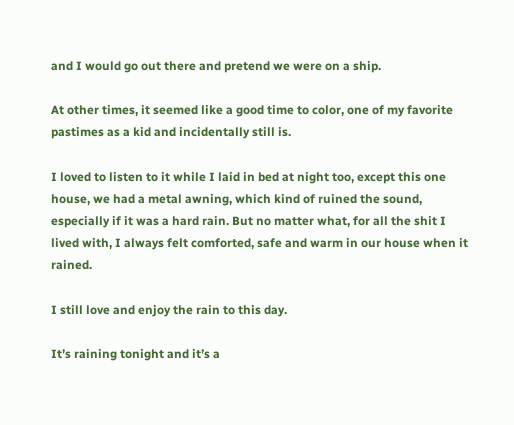and I would go out there and pretend we were on a ship.

At other times, it seemed like a good time to color, one of my favorite pastimes as a kid and incidentally still is.

I loved to listen to it while I laid in bed at night too, except this one house, we had a metal awning, which kind of ruined the sound, especially if it was a hard rain. But no matter what, for all the shit I lived with, I always felt comforted, safe and warm in our house when it rained.

I still love and enjoy the rain to this day.

It’s raining tonight and it’s a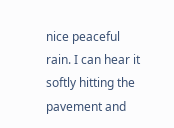nice peaceful rain. I can hear it softly hitting the pavement and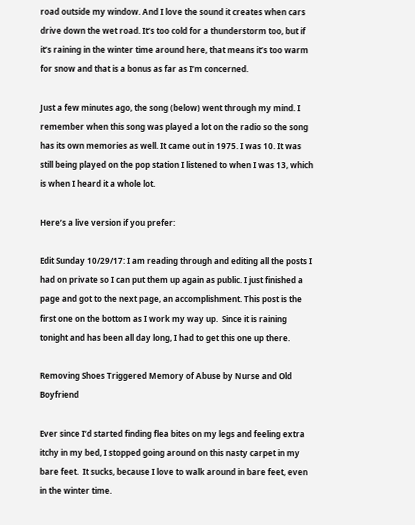road outside my window. And I love the sound it creates when cars drive down the wet road. It’s too cold for a thunderstorm too, but if it’s raining in the winter time around here, that means it’s too warm for snow and that is a bonus as far as I’m concerned.

Just a few minutes ago, the song (below) went through my mind. I remember when this song was played a lot on the radio so the song has its own memories as well. It came out in 1975. I was 10. It was still being played on the pop station I listened to when I was 13, which is when I heard it a whole lot.

Here’s a live version if you prefer:

Edit Sunday 10/29/17: I am reading through and editing all the posts I had on private so I can put them up again as public. I just finished a page and got to the next page, an accomplishment. This post is the first one on the bottom as I work my way up.  Since it is raining tonight and has been all day long, I had to get this one up there.

Removing Shoes Triggered Memory of Abuse by Nurse and Old Boyfriend

Ever since I’d started finding flea bites on my legs and feeling extra itchy in my bed, I stopped going around on this nasty carpet in my bare feet.  It sucks, because I love to walk around in bare feet, even in the winter time.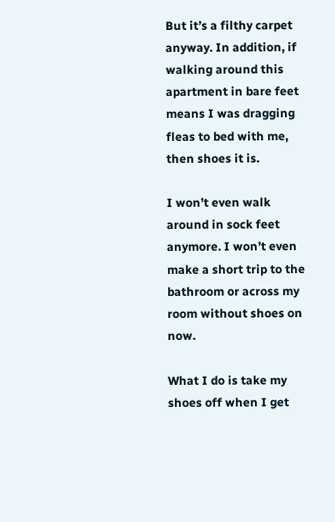But it’s a filthy carpet anyway. In addition, if walking around this apartment in bare feet means I was dragging fleas to bed with me, then shoes it is.

I won’t even walk around in sock feet anymore. I won’t even make a short trip to the bathroom or across my room without shoes on now.

What I do is take my shoes off when I get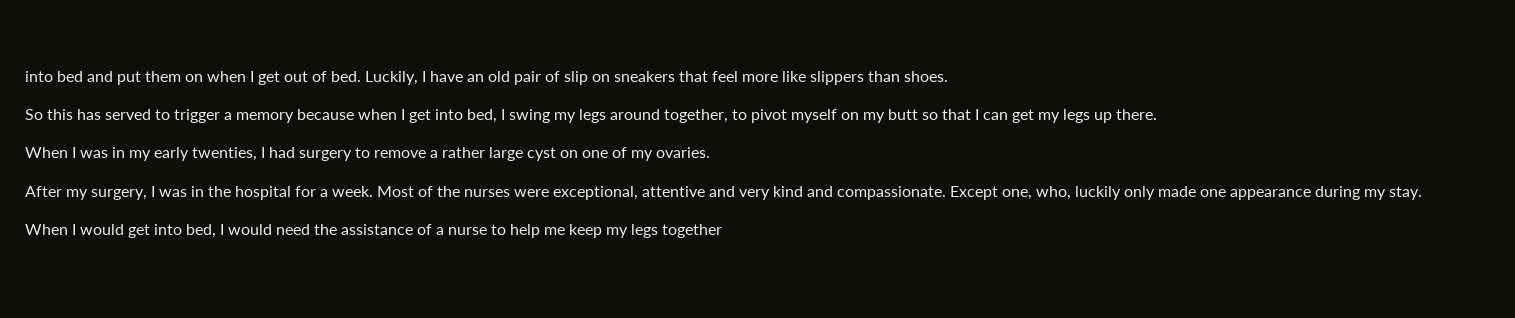into bed and put them on when I get out of bed. Luckily, I have an old pair of slip on sneakers that feel more like slippers than shoes.

So this has served to trigger a memory because when I get into bed, I swing my legs around together, to pivot myself on my butt so that I can get my legs up there.

When I was in my early twenties, I had surgery to remove a rather large cyst on one of my ovaries.

After my surgery, I was in the hospital for a week. Most of the nurses were exceptional, attentive and very kind and compassionate. Except one, who, luckily only made one appearance during my stay.

When I would get into bed, I would need the assistance of a nurse to help me keep my legs together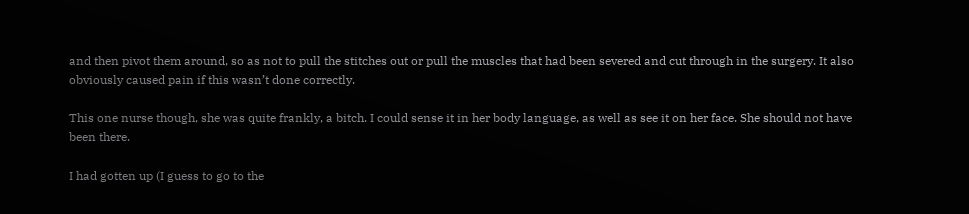and then pivot them around, so as not to pull the stitches out or pull the muscles that had been severed and cut through in the surgery. It also obviously caused pain if this wasn’t done correctly.

This one nurse though, she was quite frankly, a bitch. I could sense it in her body language, as well as see it on her face. She should not have been there.

I had gotten up (I guess to go to the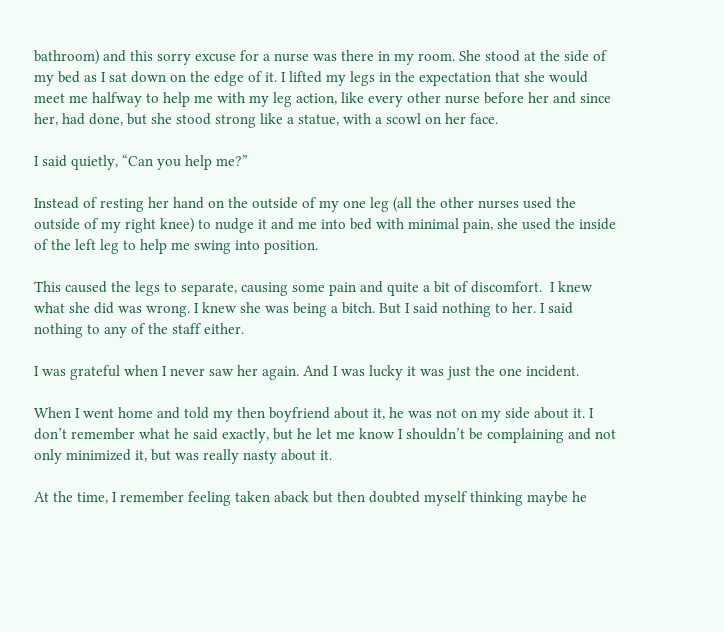bathroom) and this sorry excuse for a nurse was there in my room. She stood at the side of my bed as I sat down on the edge of it. I lifted my legs in the expectation that she would meet me halfway to help me with my leg action, like every other nurse before her and since her, had done, but she stood strong like a statue, with a scowl on her face.

I said quietly, “Can you help me?”

Instead of resting her hand on the outside of my one leg (all the other nurses used the outside of my right knee) to nudge it and me into bed with minimal pain, she used the inside of the left leg to help me swing into position.

This caused the legs to separate, causing some pain and quite a bit of discomfort.  I knew what she did was wrong. I knew she was being a bitch. But I said nothing to her. I said nothing to any of the staff either.

I was grateful when I never saw her again. And I was lucky it was just the one incident.

When I went home and told my then boyfriend about it, he was not on my side about it. I don’t remember what he said exactly, but he let me know I shouldn’t be complaining and not only minimized it, but was really nasty about it.

At the time, I remember feeling taken aback but then doubted myself thinking maybe he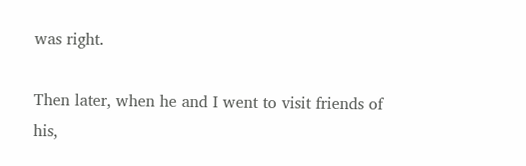was right.

Then later, when he and I went to visit friends of his,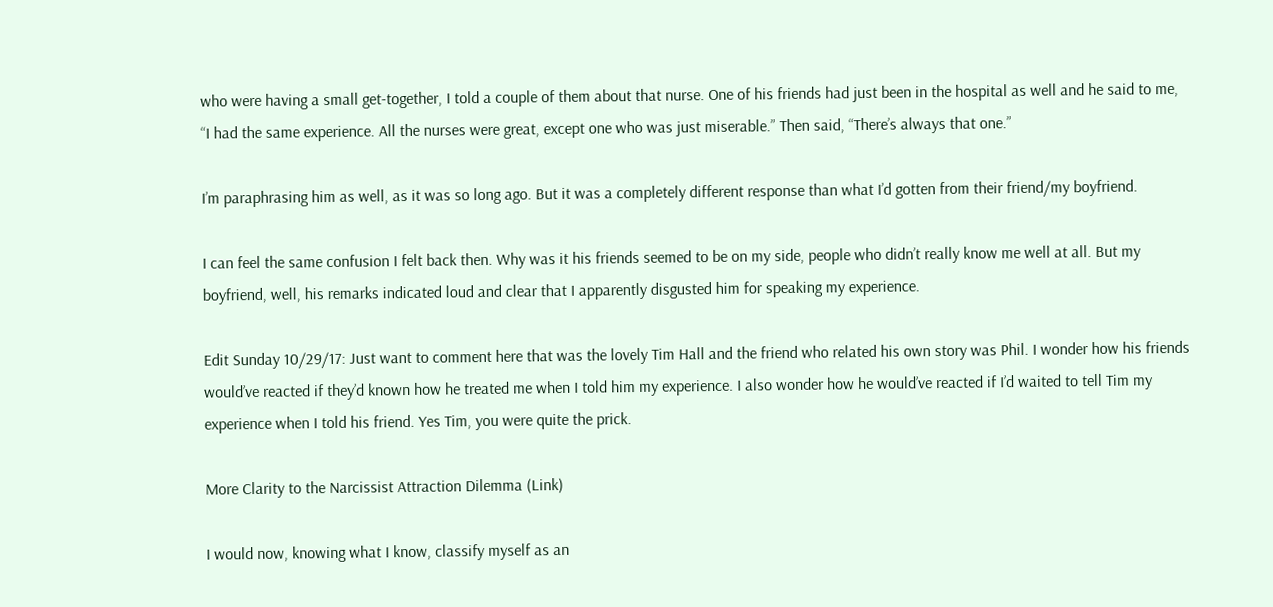who were having a small get-together, I told a couple of them about that nurse. One of his friends had just been in the hospital as well and he said to me, “I had the same experience. All the nurses were great, except one who was just miserable.” Then said, “There’s always that one.”

I’m paraphrasing him as well, as it was so long ago. But it was a completely different response than what I’d gotten from their friend/my boyfriend.

I can feel the same confusion I felt back then. Why was it his friends seemed to be on my side, people who didn’t really know me well at all. But my boyfriend, well, his remarks indicated loud and clear that I apparently disgusted him for speaking my experience.

Edit Sunday 10/29/17: Just want to comment here that was the lovely Tim Hall and the friend who related his own story was Phil. I wonder how his friends would’ve reacted if they’d known how he treated me when I told him my experience. I also wonder how he would’ve reacted if I’d waited to tell Tim my experience when I told his friend. Yes Tim, you were quite the prick.

More Clarity to the Narcissist Attraction Dilemma (Link)

I would now, knowing what I know, classify myself as an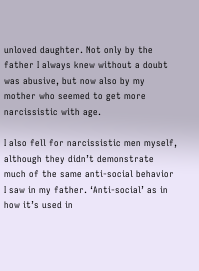unloved daughter. Not only by the father I always knew without a doubt was abusive, but now also by my mother who seemed to get more narcissistic with age.

I also fell for narcissistic men myself, although they didn’t demonstrate much of the same anti-social behavior I saw in my father. ‘Anti-social’ as in how it’s used in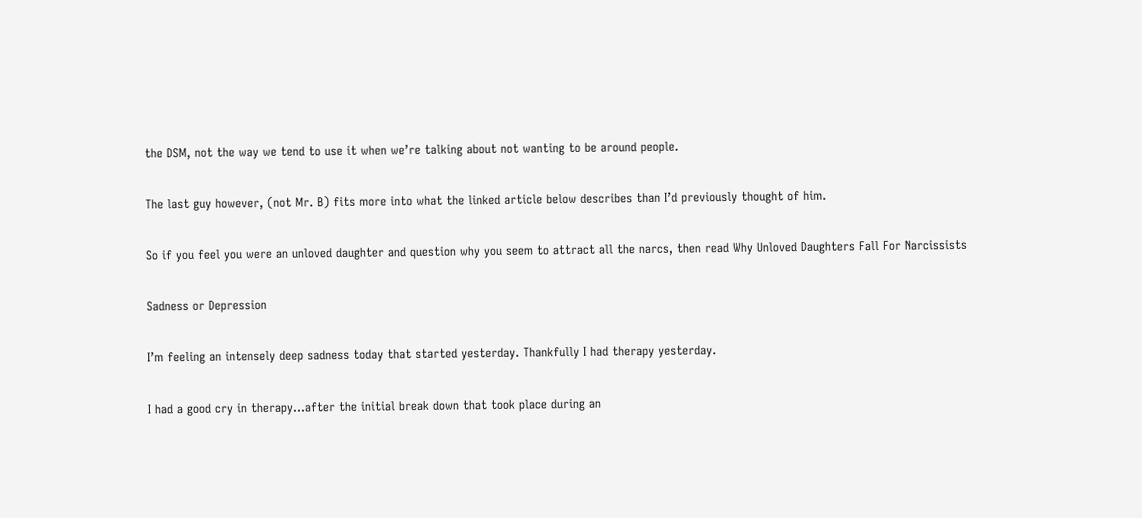the DSM, not the way we tend to use it when we’re talking about not wanting to be around people.

The last guy however, (not Mr. B) fits more into what the linked article below describes than I’d previously thought of him.

So if you feel you were an unloved daughter and question why you seem to attract all the narcs, then read Why Unloved Daughters Fall For Narcissists

Sadness or Depression

I’m feeling an intensely deep sadness today that started yesterday. Thankfully I had therapy yesterday.

I had a good cry in therapy…after the initial break down that took place during an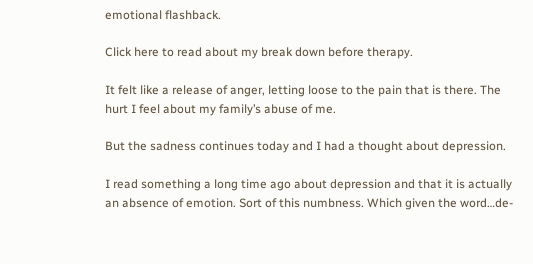emotional flashback.

Click here to read about my break down before therapy.

It felt like a release of anger, letting loose to the pain that is there. The hurt I feel about my family’s abuse of me.

But the sadness continues today and I had a thought about depression.

I read something a long time ago about depression and that it is actually an absence of emotion. Sort of this numbness. Which given the word…de-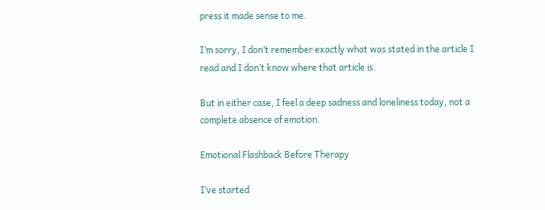press it made sense to me.

I’m sorry, I don’t remember exactly what was stated in the article I read and I don’t know where that article is.

But in either case, I feel a deep sadness and loneliness today, not a complete absence of emotion.

Emotional Flashback Before Therapy

I’ve started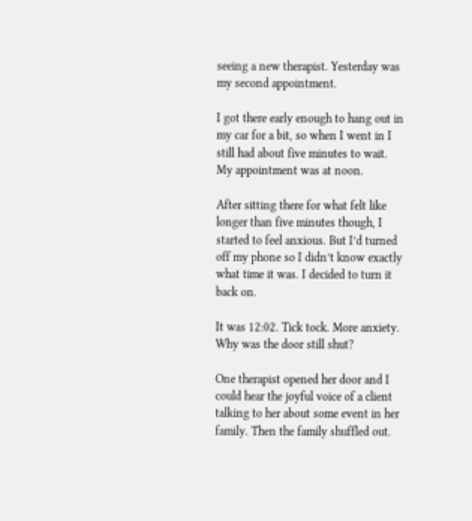seeing a new therapist. Yesterday was my second appointment.

I got there early enough to hang out in my car for a bit, so when I went in I still had about five minutes to wait. My appointment was at noon.

After sitting there for what felt like longer than five minutes though, I started to feel anxious. But I’d turned off my phone so I didn’t know exactly what time it was. I decided to turn it back on.

It was 12:02. Tick tock. More anxiety. Why was the door still shut?

One therapist opened her door and I could hear the joyful voice of a client talking to her about some event in her family. Then the family shuffled out.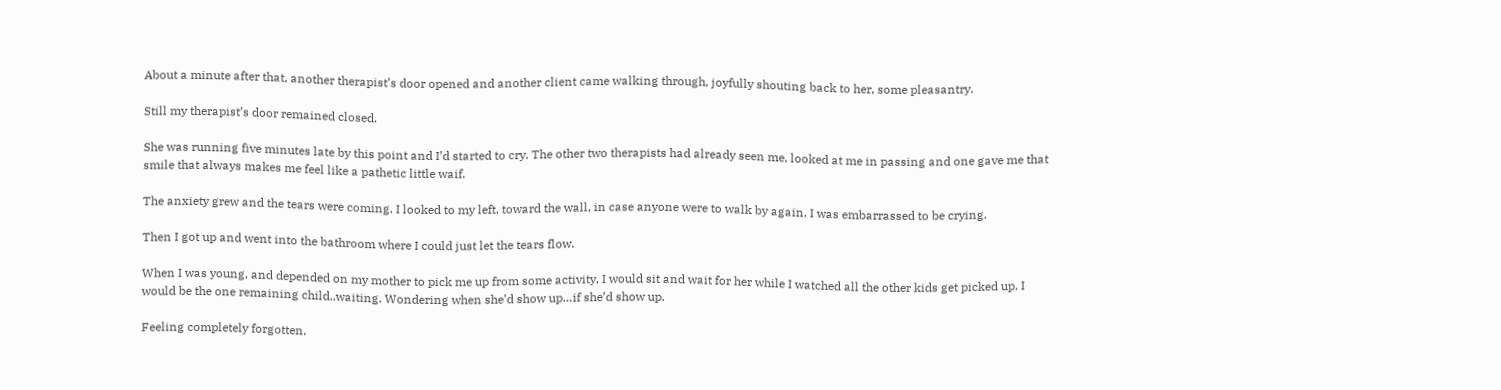About a minute after that, another therapist’s door opened and another client came walking through, joyfully shouting back to her, some pleasantry.

Still my therapist’s door remained closed.

She was running five minutes late by this point and I’d started to cry. The other two therapists had already seen me, looked at me in passing and one gave me that smile that always makes me feel like a pathetic little waif.

The anxiety grew and the tears were coming. I looked to my left, toward the wall, in case anyone were to walk by again. I was embarrassed to be crying.

Then I got up and went into the bathroom where I could just let the tears flow.

When I was young, and depended on my mother to pick me up from some activity, I would sit and wait for her while I watched all the other kids get picked up. I would be the one remaining child..waiting. Wondering when she’d show up…if she’d show up.

Feeling completely forgotten.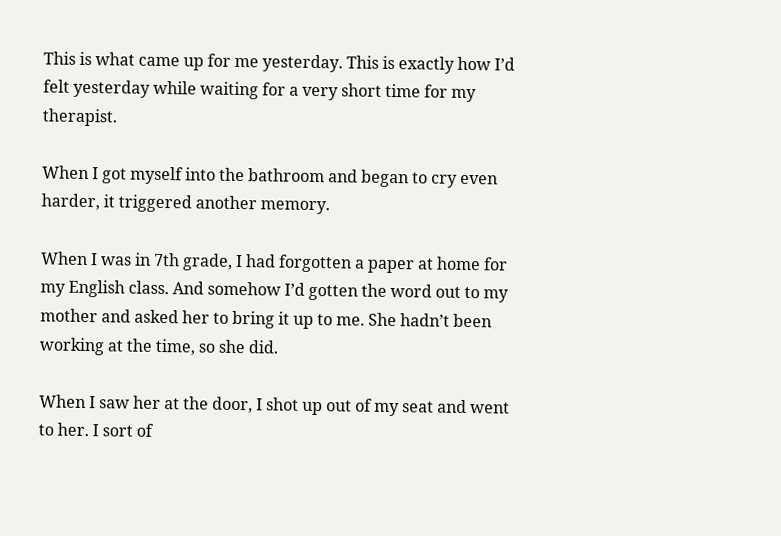This is what came up for me yesterday. This is exactly how I’d felt yesterday while waiting for a very short time for my therapist.

When I got myself into the bathroom and began to cry even harder, it triggered another memory.

When I was in 7th grade, I had forgotten a paper at home for my English class. And somehow I’d gotten the word out to my mother and asked her to bring it up to me. She hadn’t been working at the time, so she did.

When I saw her at the door, I shot up out of my seat and went to her. I sort of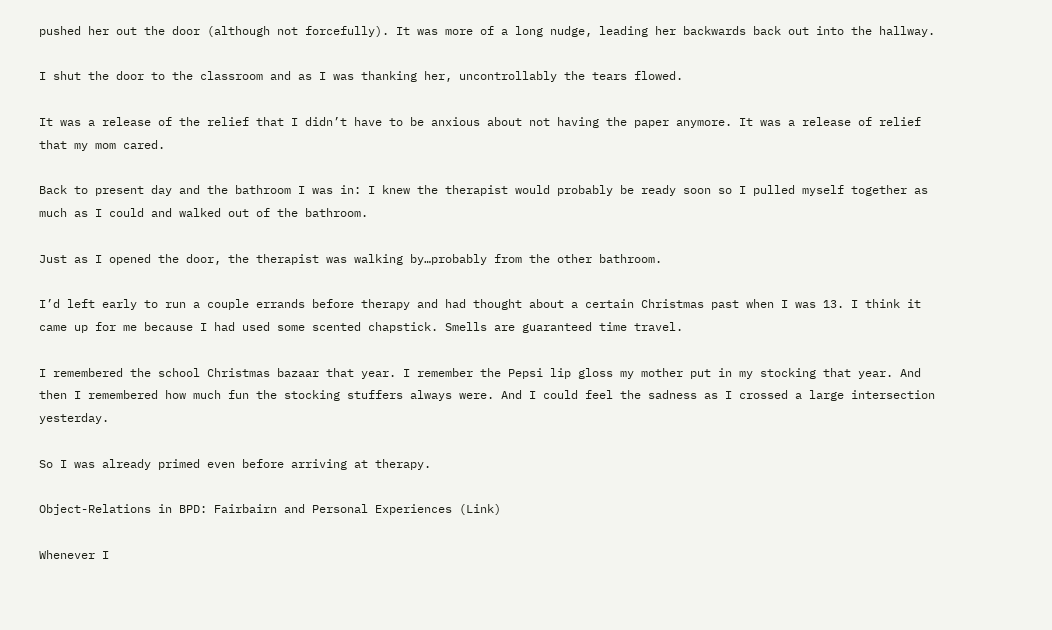pushed her out the door (although not forcefully). It was more of a long nudge, leading her backwards back out into the hallway.

I shut the door to the classroom and as I was thanking her, uncontrollably the tears flowed.

It was a release of the relief that I didn’t have to be anxious about not having the paper anymore. It was a release of relief that my mom cared.

Back to present day and the bathroom I was in: I knew the therapist would probably be ready soon so I pulled myself together as much as I could and walked out of the bathroom.

Just as I opened the door, the therapist was walking by…probably from the other bathroom.

I’d left early to run a couple errands before therapy and had thought about a certain Christmas past when I was 13. I think it came up for me because I had used some scented chapstick. Smells are guaranteed time travel.

I remembered the school Christmas bazaar that year. I remember the Pepsi lip gloss my mother put in my stocking that year. And then I remembered how much fun the stocking stuffers always were. And I could feel the sadness as I crossed a large intersection yesterday.

So I was already primed even before arriving at therapy.

Object-Relations in BPD: Fairbairn and Personal Experiences (Link)

Whenever I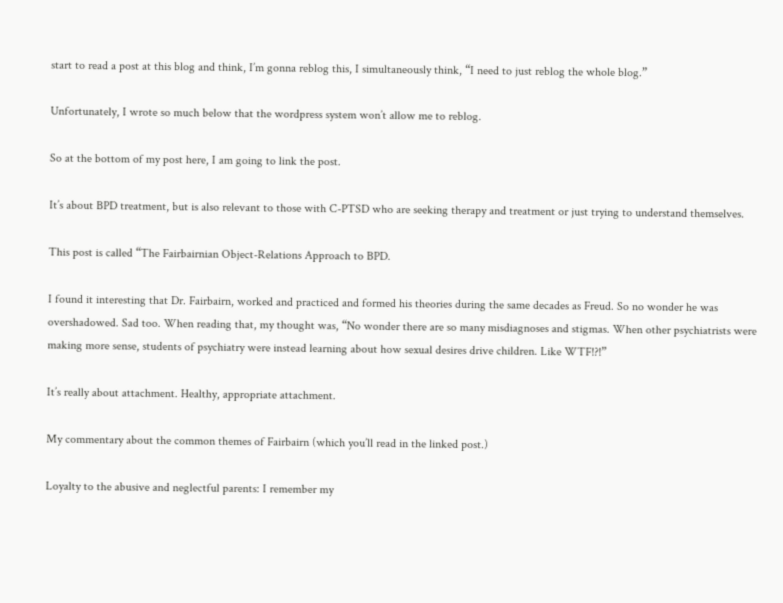start to read a post at this blog and think, I’m gonna reblog this, I simultaneously think, “I need to just reblog the whole blog.”

Unfortunately, I wrote so much below that the wordpress system won’t allow me to reblog.

So at the bottom of my post here, I am going to link the post.

It’s about BPD treatment, but is also relevant to those with C-PTSD who are seeking therapy and treatment or just trying to understand themselves.

This post is called “The Fairbairnian Object-Relations Approach to BPD.

I found it interesting that Dr. Fairbairn, worked and practiced and formed his theories during the same decades as Freud. So no wonder he was overshadowed. Sad too. When reading that, my thought was, “No wonder there are so many misdiagnoses and stigmas. When other psychiatrists were making more sense, students of psychiatry were instead learning about how sexual desires drive children. Like WTF!?!”

It’s really about attachment. Healthy, appropriate attachment.

My commentary about the common themes of Fairbairn (which you’ll read in the linked post.)

Loyalty to the abusive and neglectful parents: I remember my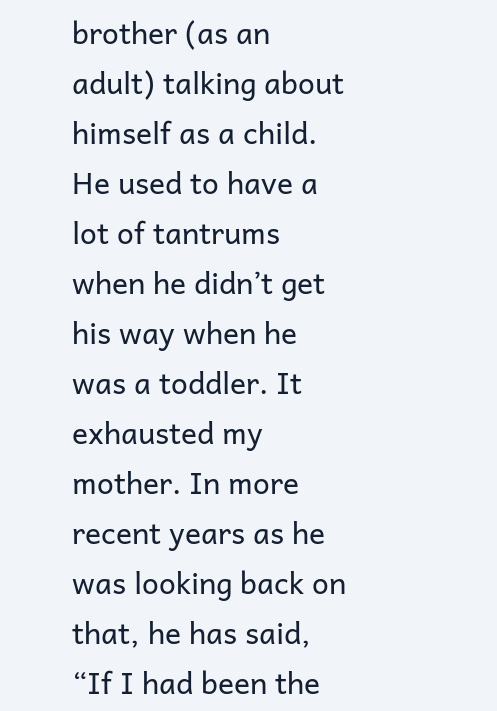brother (as an adult) talking about himself as a child. He used to have a lot of tantrums when he didn’t get his way when he was a toddler. It exhausted my mother. In more recent years as he was looking back on that, he has said, “If I had been the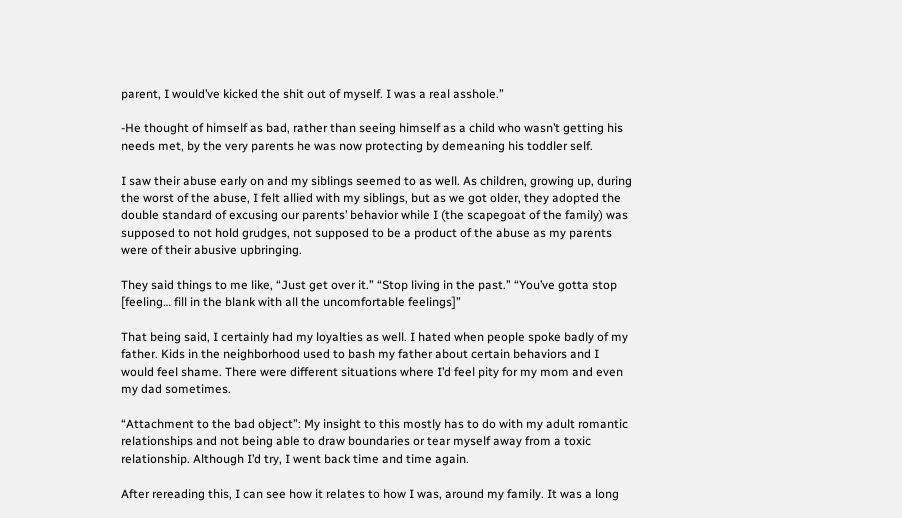parent, I would’ve kicked the shit out of myself. I was a real asshole.”

-He thought of himself as bad, rather than seeing himself as a child who wasn’t getting his needs met, by the very parents he was now protecting by demeaning his toddler self.

I saw their abuse early on and my siblings seemed to as well. As children, growing up, during the worst of the abuse, I felt allied with my siblings, but as we got older, they adopted the double standard of excusing our parents’ behavior while I (the scapegoat of the family) was supposed to not hold grudges, not supposed to be a product of the abuse as my parents were of their abusive upbringing.

They said things to me like, “Just get over it.” “Stop living in the past.” “You’ve gotta stop [feeling… fill in the blank with all the uncomfortable feelings]”

That being said, I certainly had my loyalties as well. I hated when people spoke badly of my father. Kids in the neighborhood used to bash my father about certain behaviors and I would feel shame. There were different situations where I’d feel pity for my mom and even my dad sometimes.

“Attachment to the bad object”: My insight to this mostly has to do with my adult romantic relationships and not being able to draw boundaries or tear myself away from a toxic relationship. Although I’d try, I went back time and time again.

After rereading this, I can see how it relates to how I was, around my family. It was a long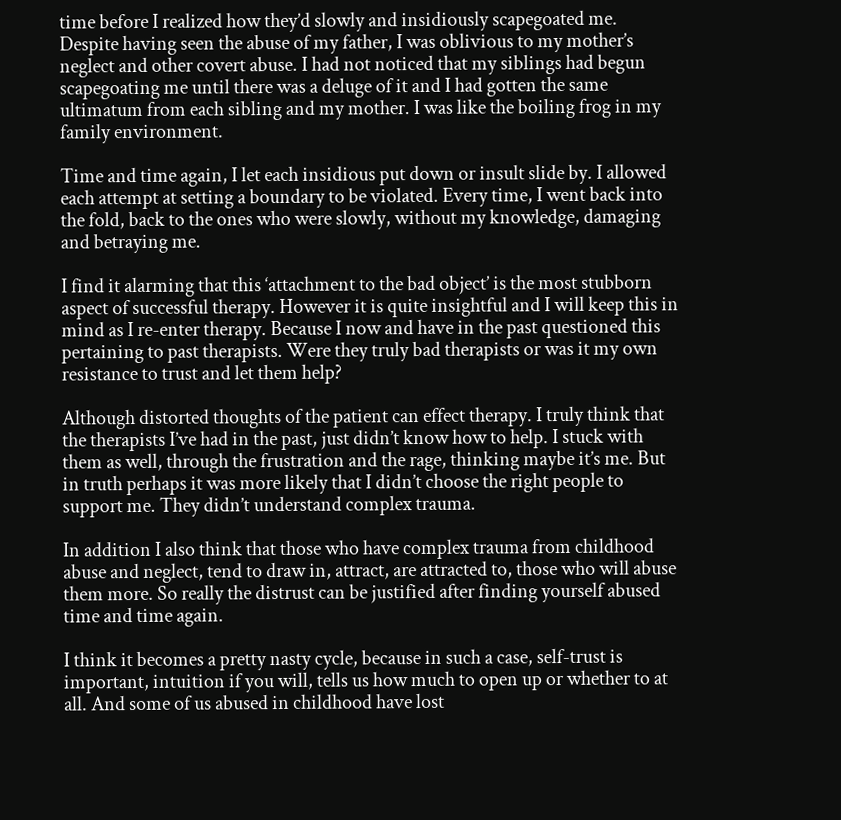time before I realized how they’d slowly and insidiously scapegoated me. Despite having seen the abuse of my father, I was oblivious to my mother’s neglect and other covert abuse. I had not noticed that my siblings had begun scapegoating me until there was a deluge of it and I had gotten the same ultimatum from each sibling and my mother. I was like the boiling frog in my family environment.

Time and time again, I let each insidious put down or insult slide by. I allowed each attempt at setting a boundary to be violated. Every time, I went back into the fold, back to the ones who were slowly, without my knowledge, damaging and betraying me.

I find it alarming that this ‘attachment to the bad object’ is the most stubborn aspect of successful therapy. However it is quite insightful and I will keep this in mind as I re-enter therapy. Because I now and have in the past questioned this pertaining to past therapists. Were they truly bad therapists or was it my own resistance to trust and let them help?

Although distorted thoughts of the patient can effect therapy. I truly think that the therapists I’ve had in the past, just didn’t know how to help. I stuck with them as well, through the frustration and the rage, thinking maybe it’s me. But in truth perhaps it was more likely that I didn’t choose the right people to support me. They didn’t understand complex trauma.

In addition I also think that those who have complex trauma from childhood abuse and neglect, tend to draw in, attract, are attracted to, those who will abuse them more. So really the distrust can be justified after finding yourself abused time and time again.

I think it becomes a pretty nasty cycle, because in such a case, self-trust is important, intuition if you will, tells us how much to open up or whether to at all. And some of us abused in childhood have lost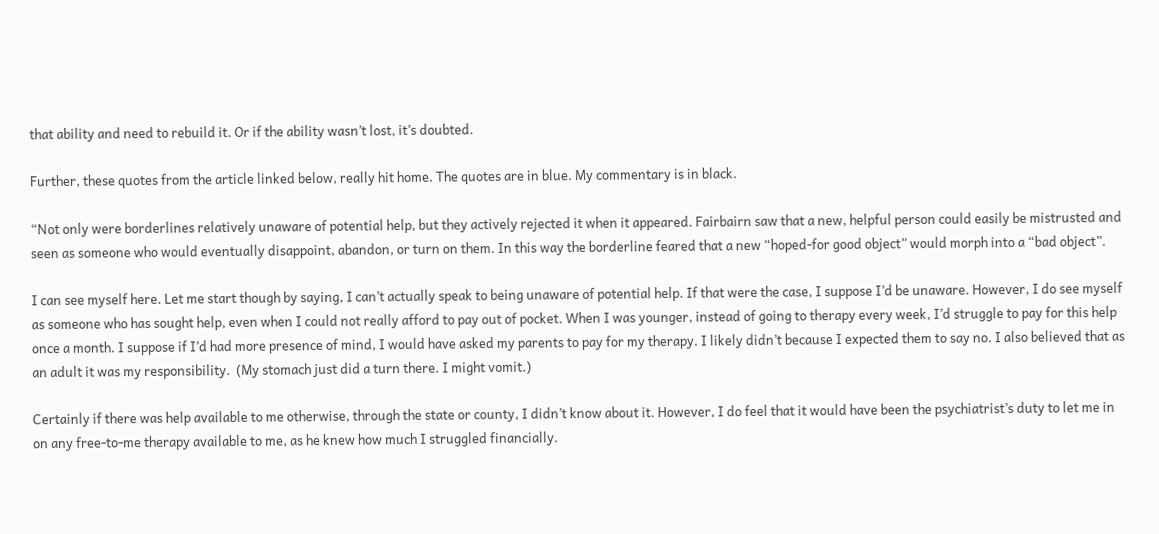that ability and need to rebuild it. Or if the ability wasn’t lost, it’s doubted.

Further, these quotes from the article linked below, really hit home. The quotes are in blue. My commentary is in black.

“Not only were borderlines relatively unaware of potential help, but they actively rejected it when it appeared. Fairbairn saw that a new, helpful person could easily be mistrusted and seen as someone who would eventually disappoint, abandon, or turn on them. In this way the borderline feared that a new “hoped-for good object” would morph into a “bad object”.

I can see myself here. Let me start though by saying, I can’t actually speak to being unaware of potential help. If that were the case, I suppose I’d be unaware. However, I do see myself as someone who has sought help, even when I could not really afford to pay out of pocket. When I was younger, instead of going to therapy every week, I’d struggle to pay for this help once a month. I suppose if I’d had more presence of mind, I would have asked my parents to pay for my therapy. I likely didn’t because I expected them to say no. I also believed that as an adult it was my responsibility.  (My stomach just did a turn there. I might vomit.)

Certainly if there was help available to me otherwise, through the state or county, I didn’t know about it. However, I do feel that it would have been the psychiatrist’s duty to let me in on any free-to-me therapy available to me, as he knew how much I struggled financially.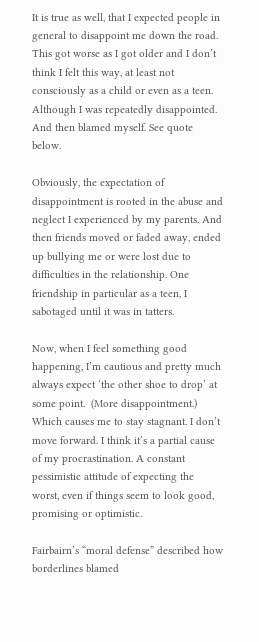It is true as well, that I expected people in general to disappoint me down the road. This got worse as I got older and I don’t think I felt this way, at least not consciously as a child or even as a teen. Although I was repeatedly disappointed. And then blamed myself. See quote below.

Obviously, the expectation of disappointment is rooted in the abuse and neglect I experienced by my parents. And then friends moved or faded away, ended up bullying me or were lost due to difficulties in the relationship. One friendship in particular as a teen, I sabotaged until it was in tatters.

Now, when I feel something good happening, I’m cautious and pretty much always expect ‘the other shoe to drop’ at some point.  (More disappointment.) Which causes me to stay stagnant. I don’t move forward. I think it’s a partial cause of my procrastination. A constant pessimistic attitude of expecting the worst, even if things seem to look good, promising or optimistic.

Fairbairn’s “moral defense” described how borderlines blamed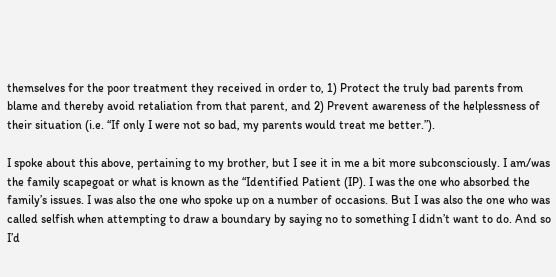themselves for the poor treatment they received in order to, 1) Protect the truly bad parents from blame and thereby avoid retaliation from that parent, and 2) Prevent awareness of the helplessness of their situation (i.e. “If only I were not so bad, my parents would treat me better.”).

I spoke about this above, pertaining to my brother, but I see it in me a bit more subconsciously. I am/was the family scapegoat or what is known as the “Identified Patient (IP). I was the one who absorbed the family’s issues. I was also the one who spoke up on a number of occasions. But I was also the one who was called selfish when attempting to draw a boundary by saying no to something I didn’t want to do. And so I’d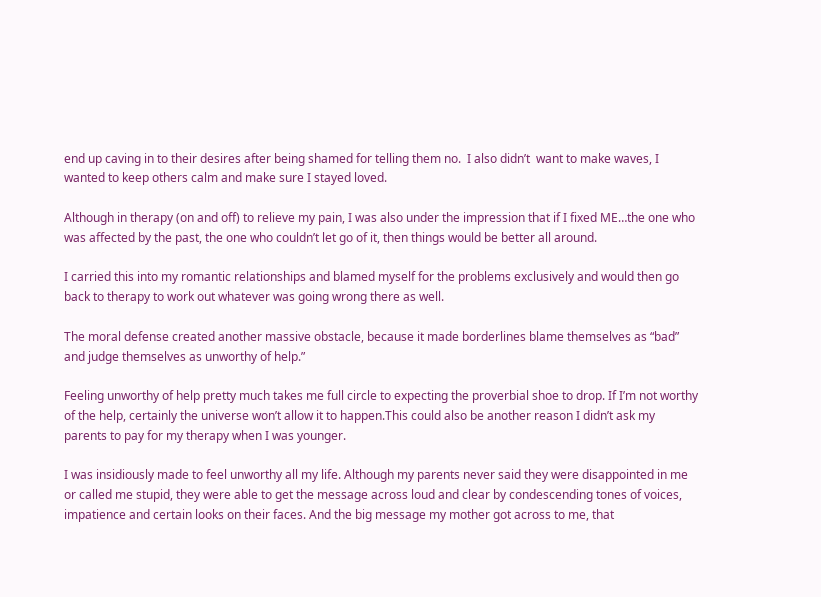end up caving in to their desires after being shamed for telling them no.  I also didn’t  want to make waves, I wanted to keep others calm and make sure I stayed loved.

Although in therapy (on and off) to relieve my pain, I was also under the impression that if I fixed ME…the one who was affected by the past, the one who couldn’t let go of it, then things would be better all around.

I carried this into my romantic relationships and blamed myself for the problems exclusively and would then go back to therapy to work out whatever was going wrong there as well.

The moral defense created another massive obstacle, because it made borderlines blame themselves as “bad” and judge themselves as unworthy of help.”

Feeling unworthy of help pretty much takes me full circle to expecting the proverbial shoe to drop. If I’m not worthy of the help, certainly the universe won’t allow it to happen.This could also be another reason I didn’t ask my parents to pay for my therapy when I was younger.

I was insidiously made to feel unworthy all my life. Although my parents never said they were disappointed in me or called me stupid, they were able to get the message across loud and clear by condescending tones of voices, impatience and certain looks on their faces. And the big message my mother got across to me, that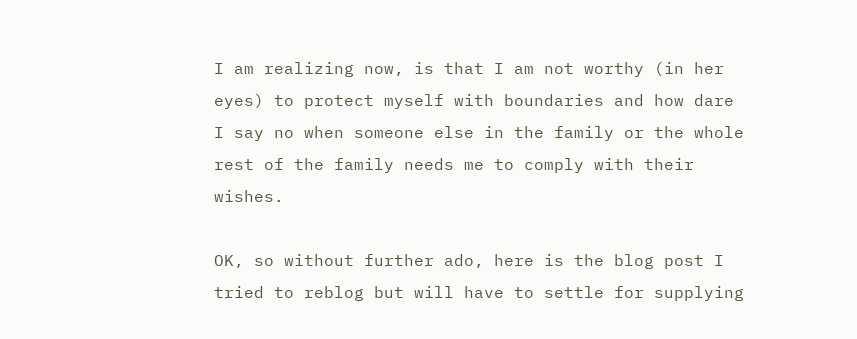I am realizing now, is that I am not worthy (in her eyes) to protect myself with boundaries and how dare I say no when someone else in the family or the whole rest of the family needs me to comply with their wishes.

OK, so without further ado, here is the blog post I tried to reblog but will have to settle for supplying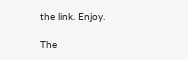the link. Enjoy.

The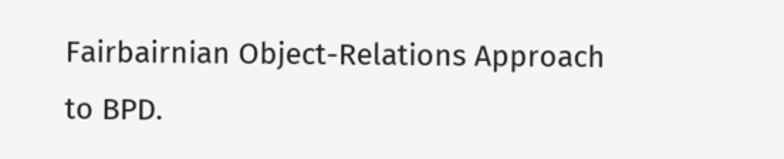Fairbairnian Object-Relations Approach to BPD.